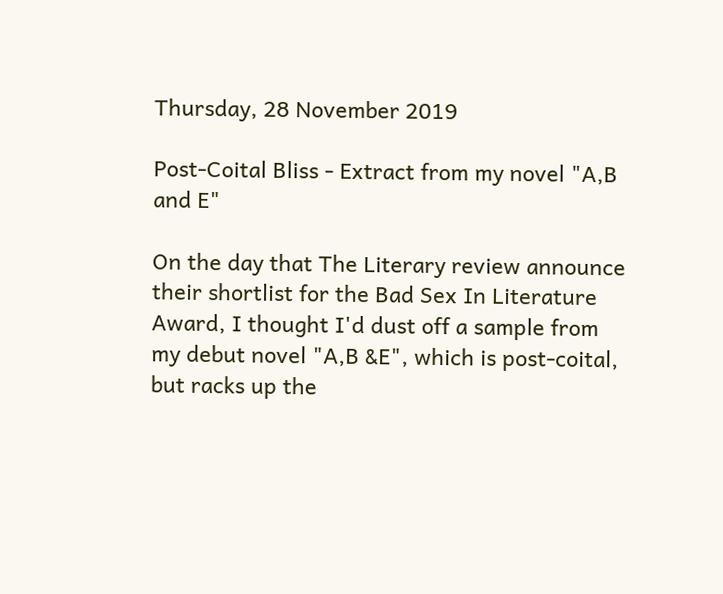Thursday, 28 November 2019

Post-Coital Bliss - Extract from my novel "A,B and E"

On the day that The Literary review announce their shortlist for the Bad Sex In Literature Award, I thought I'd dust off a sample from my debut novel "A,B &E", which is post-coital, but racks up the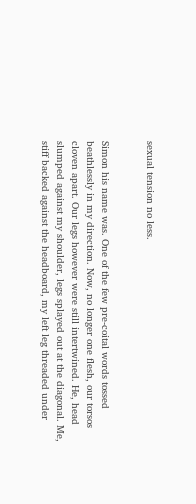sexual tension no less.


Simon his name was. One of the few pre-coital words tossed beathlessly in my direction. Now, no longer one flesh, our torsos cloven apart. Our legs however were still intertwined. He, head slumped against my shoulder, legs splayed out at the diagonal. Me, stiff backed against the headboard, my left leg threaded under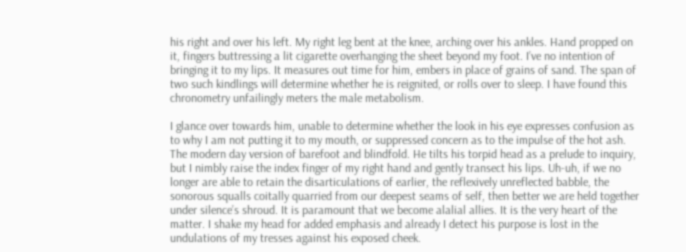his right and over his left. My right leg bent at the knee, arching over his ankles. Hand propped on it, fingers buttressing a lit cigarette overhanging the sheet beyond my foot. I’ve no intention of bringing it to my lips. It measures out time for him, embers in place of grains of sand. The span of two such kindlings will determine whether he is reignited, or rolls over to sleep. I have found this chronometry unfailingly meters the male metabolism.

I glance over towards him, unable to determine whether the look in his eye expresses confusion as to why I am not putting it to my mouth, or suppressed concern as to the impulse of the hot ash. The modern day version of barefoot and blindfold. He tilts his torpid head as a prelude to inquiry, but I nimbly raise the index finger of my right hand and gently transect his lips. Uh-uh, if we no longer are able to retain the disarticulations of earlier, the reflexively unreflected babble, the sonorous squalls coitally quarried from our deepest seams of self, then better we are held together under silence’s shroud. It is paramount that we become alalial allies. It is the very heart of the matter. I shake my head for added emphasis and already I detect his purpose is lost in the undulations of my tresses against his exposed cheek.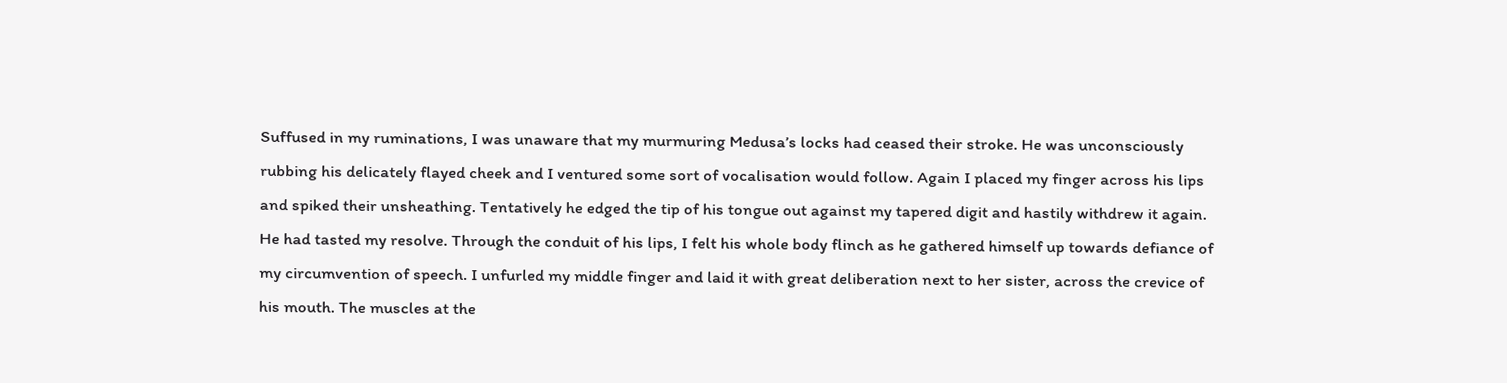Suffused in my ruminations, I was unaware that my murmuring Medusa’s locks had ceased their stroke. He was unconsciously rubbing his delicately flayed cheek and I ventured some sort of vocalisation would follow. Again I placed my finger across his lips and spiked their unsheathing. Tentatively he edged the tip of his tongue out against my tapered digit and hastily withdrew it again. He had tasted my resolve. Through the conduit of his lips, I felt his whole body flinch as he gathered himself up towards defiance of my circumvention of speech. I unfurled my middle finger and laid it with great deliberation next to her sister, across the crevice of his mouth. The muscles at the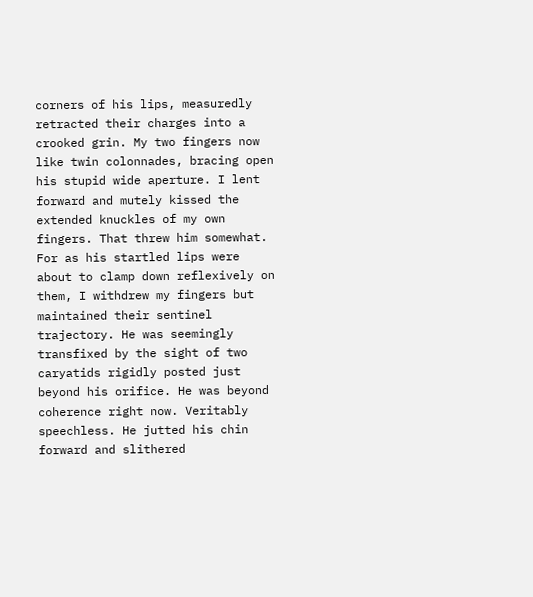corners of his lips, measuredly retracted their charges into a crooked grin. My two fingers now like twin colonnades, bracing open his stupid wide aperture. I lent forward and mutely kissed the extended knuckles of my own fingers. That threw him somewhat. For as his startled lips were about to clamp down reflexively on them, I withdrew my fingers but maintained their sentinel trajectory. He was seemingly transfixed by the sight of two caryatids rigidly posted just beyond his orifice. He was beyond coherence right now. Veritably speechless. He jutted his chin forward and slithered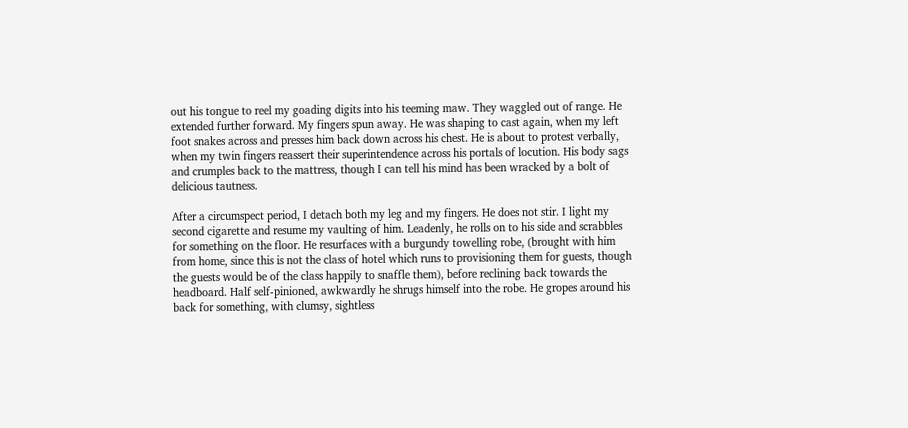out his tongue to reel my goading digits into his teeming maw. They waggled out of range. He extended further forward. My fingers spun away. He was shaping to cast again, when my left foot snakes across and presses him back down across his chest. He is about to protest verbally, when my twin fingers reassert their superintendence across his portals of locution. His body sags and crumples back to the mattress, though I can tell his mind has been wracked by a bolt of delicious tautness.

After a circumspect period, I detach both my leg and my fingers. He does not stir. I light my second cigarette and resume my vaulting of him. Leadenly, he rolls on to his side and scrabbles for something on the floor. He resurfaces with a burgundy towelling robe, (brought with him from home, since this is not the class of hotel which runs to provisioning them for guests, though the guests would be of the class happily to snaffle them), before reclining back towards the headboard. Half self-pinioned, awkwardly he shrugs himself into the robe. He gropes around his back for something, with clumsy, sightless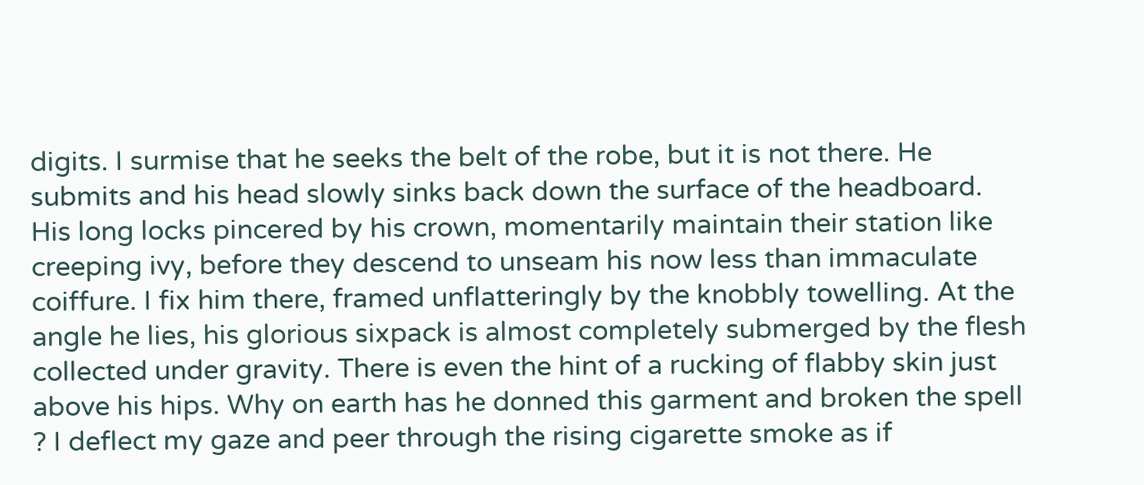digits. I surmise that he seeks the belt of the robe, but it is not there. He submits and his head slowly sinks back down the surface of the headboard. His long locks pincered by his crown, momentarily maintain their station like creeping ivy, before they descend to unseam his now less than immaculate coiffure. I fix him there, framed unflatteringly by the knobbly towelling. At the angle he lies, his glorious sixpack is almost completely submerged by the flesh collected under gravity. There is even the hint of a rucking of flabby skin just above his hips. Why on earth has he donned this garment and broken the spell ? I deflect my gaze and peer through the rising cigarette smoke as if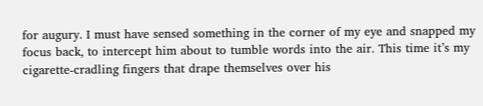for augury. I must have sensed something in the corner of my eye and snapped my focus back, to intercept him about to tumble words into the air. This time it’s my cigarette-cradling fingers that drape themselves over his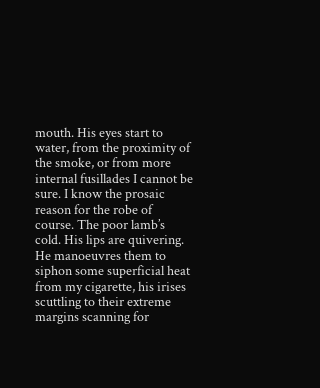mouth. His eyes start to water, from the proximity of the smoke, or from more internal fusillades I cannot be sure. I know the prosaic reason for the robe of course. The poor lamb’s cold. His lips are quivering. He manoeuvres them to siphon some superficial heat from my cigarette, his irises scuttling to their extreme margins scanning for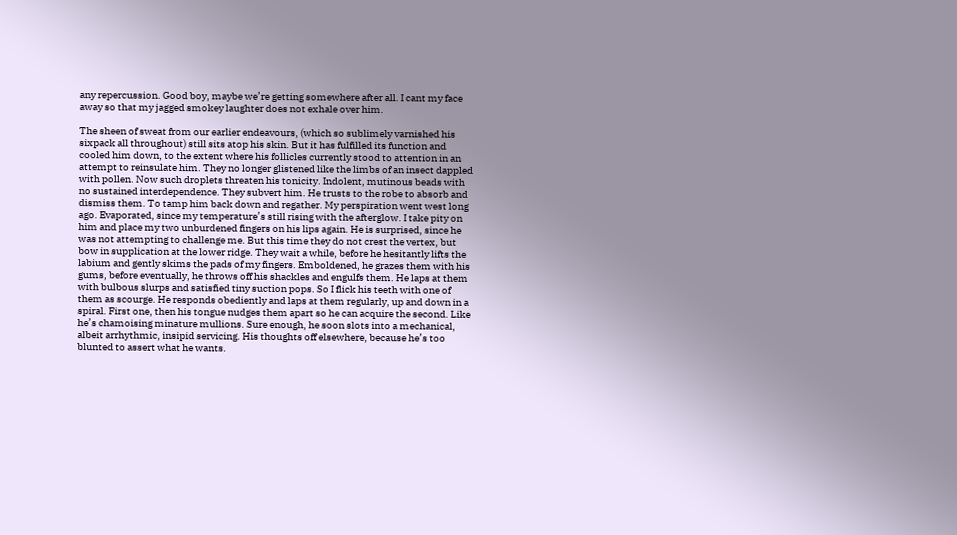any repercussion. Good boy, maybe we’re getting somewhere after all. I cant my face away so that my jagged smokey laughter does not exhale over him.

The sheen of sweat from our earlier endeavours, (which so sublimely varnished his sixpack all throughout) still sits atop his skin. But it has fulfilled its function and cooled him down, to the extent where his follicles currently stood to attention in an attempt to reinsulate him. They no longer glistened like the limbs of an insect dappled with pollen. Now such droplets threaten his tonicity. Indolent, mutinous beads with no sustained interdependence. They subvert him. He trusts to the robe to absorb and dismiss them. To tamp him back down and regather. My perspiration went west long ago. Evaporated, since my temperature’s still rising with the afterglow. I take pity on him and place my two unburdened fingers on his lips again. He is surprised, since he was not attempting to challenge me. But this time they do not crest the vertex, but bow in supplication at the lower ridge. They wait a while, before he hesitantly lifts the labium and gently skims the pads of my fingers. Emboldened, he grazes them with his gums, before eventually, he throws off his shackles and engulfs them. He laps at them with bulbous slurps and satisfied tiny suction pops. So I flick his teeth with one of them as scourge. He responds obediently and laps at them regularly, up and down in a spiral. First one, then his tongue nudges them apart so he can acquire the second. Like he’s chamoising minature mullions. Sure enough, he soon slots into a mechanical, albeit arrhythmic, insipid servicing. His thoughts off elsewhere, because he’s too blunted to assert what he wants.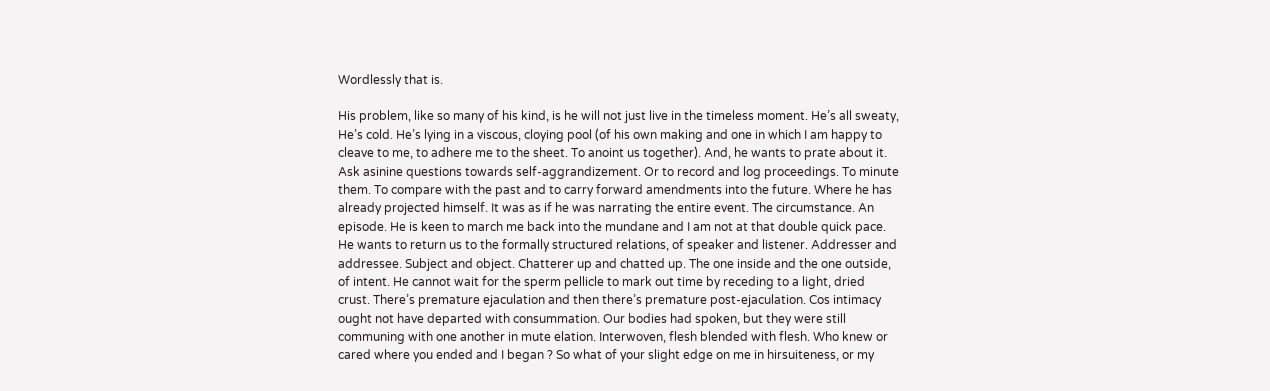Wordlessly that is.

His problem, like so many of his kind, is he will not just live in the timeless moment. He’s all sweaty, He’s cold. He’s lying in a viscous, cloying pool (of his own making and one in which I am happy to cleave to me, to adhere me to the sheet. To anoint us together). And, he wants to prate about it. Ask asinine questions towards self-aggrandizement. Or to record and log proceedings. To minute them. To compare with the past and to carry forward amendments into the future. Where he has already projected himself. It was as if he was narrating the entire event. The circumstance. An episode. He is keen to march me back into the mundane and I am not at that double quick pace. He wants to return us to the formally structured relations, of speaker and listener. Addresser and addressee. Subject and object. Chatterer up and chatted up. The one inside and the one outside, of intent. He cannot wait for the sperm pellicle to mark out time by receding to a light, dried crust. There’s premature ejaculation and then there’s premature post-ejaculation. Cos intimacy ought not have departed with consummation. Our bodies had spoken, but they were still communing with one another in mute elation. Interwoven, flesh blended with flesh. Who knew or cared where you ended and I began ? So what of your slight edge on me in hirsuiteness, or my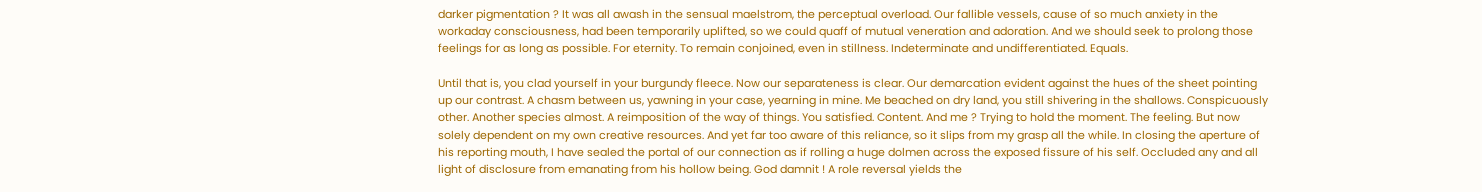darker pigmentation ? It was all awash in the sensual maelstrom, the perceptual overload. Our fallible vessels, cause of so much anxiety in the workaday consciousness, had been temporarily uplifted, so we could quaff of mutual veneration and adoration. And we should seek to prolong those feelings for as long as possible. For eternity. To remain conjoined, even in stillness. Indeterminate and undifferentiated. Equals.

Until that is, you clad yourself in your burgundy fleece. Now our separateness is clear. Our demarcation evident against the hues of the sheet pointing up our contrast. A chasm between us, yawning in your case, yearning in mine. Me beached on dry land, you still shivering in the shallows. Conspicuously other. Another species almost. A reimposition of the way of things. You satisfied. Content. And me ? Trying to hold the moment. The feeling. But now solely dependent on my own creative resources. And yet far too aware of this reliance, so it slips from my grasp all the while. In closing the aperture of his reporting mouth, I have sealed the portal of our connection as if rolling a huge dolmen across the exposed fissure of his self. Occluded any and all light of disclosure from emanating from his hollow being. God damnit ! A role reversal yields the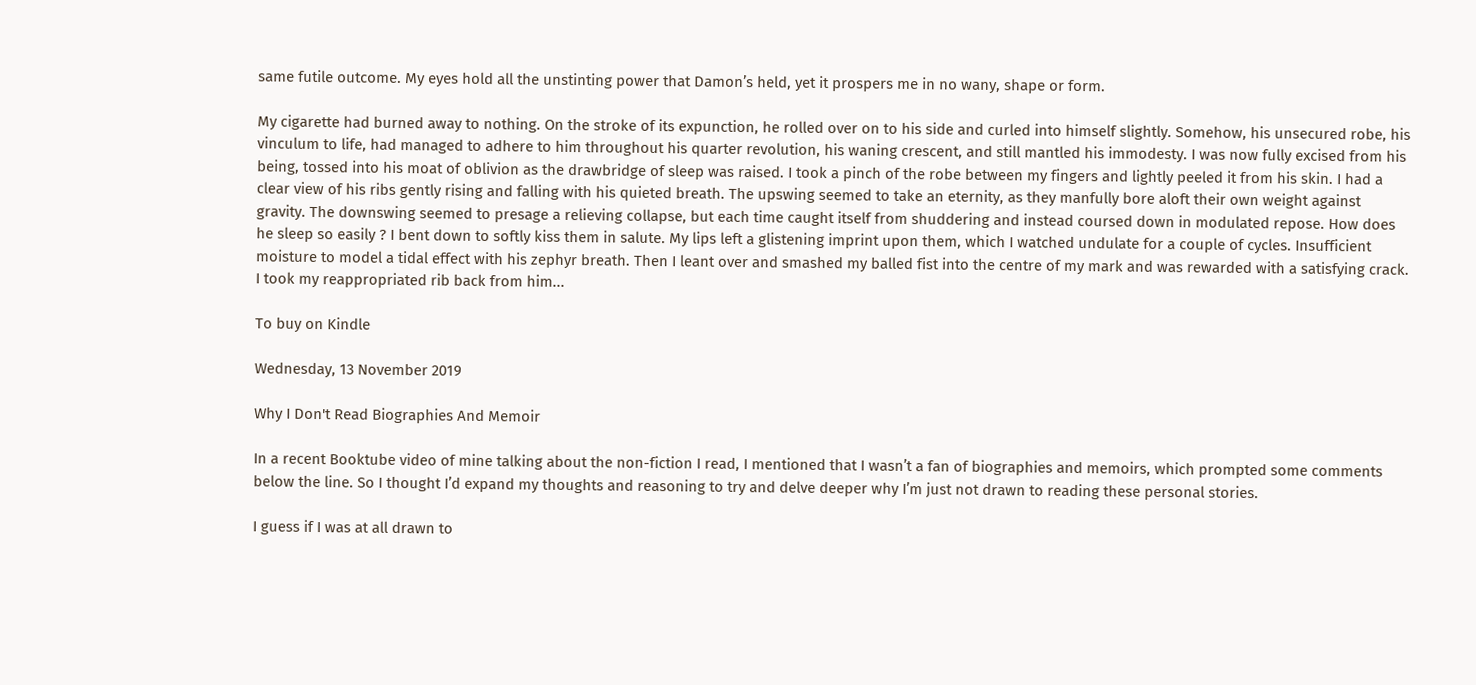same futile outcome. My eyes hold all the unstinting power that Damon’s held, yet it prospers me in no wany, shape or form.

My cigarette had burned away to nothing. On the stroke of its expunction, he rolled over on to his side and curled into himself slightly. Somehow, his unsecured robe, his vinculum to life, had managed to adhere to him throughout his quarter revolution, his waning crescent, and still mantled his immodesty. I was now fully excised from his being, tossed into his moat of oblivion as the drawbridge of sleep was raised. I took a pinch of the robe between my fingers and lightly peeled it from his skin. I had a clear view of his ribs gently rising and falling with his quieted breath. The upswing seemed to take an eternity, as they manfully bore aloft their own weight against gravity. The downswing seemed to presage a relieving collapse, but each time caught itself from shuddering and instead coursed down in modulated repose. How does he sleep so easily ? I bent down to softly kiss them in salute. My lips left a glistening imprint upon them, which I watched undulate for a couple of cycles. Insufficient moisture to model a tidal effect with his zephyr breath. Then I leant over and smashed my balled fist into the centre of my mark and was rewarded with a satisfying crack. I took my reappropriated rib back from him...

To buy on Kindle

Wednesday, 13 November 2019

Why I Don't Read Biographies And Memoir

In a recent Booktube video of mine talking about the non-fiction I read, I mentioned that I wasn’t a fan of biographies and memoirs, which prompted some comments below the line. So I thought I’d expand my thoughts and reasoning to try and delve deeper why I’m just not drawn to reading these personal stories.

I guess if I was at all drawn to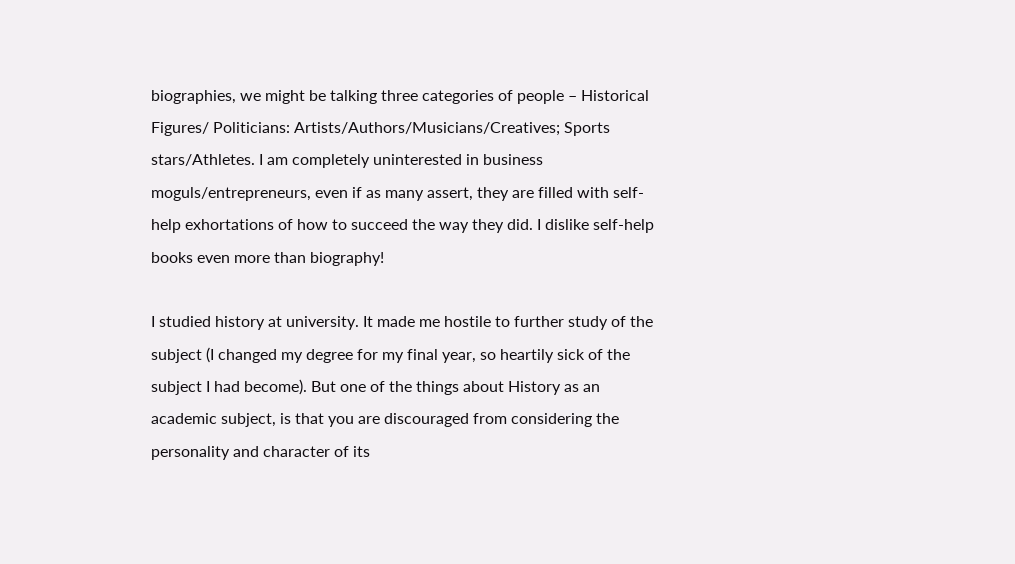biographies, we might be talking three categories of people – Historical Figures/ Politicians: Artists/Authors/Musicians/Creatives; Sports stars/Athletes. I am completely uninterested in business moguls/entrepreneurs, even if as many assert, they are filled with self-help exhortations of how to succeed the way they did. I dislike self-help books even more than biography!

I studied history at university. It made me hostile to further study of the subject (I changed my degree for my final year, so heartily sick of the subject I had become). But one of the things about History as an academic subject, is that you are discouraged from considering the personality and character of its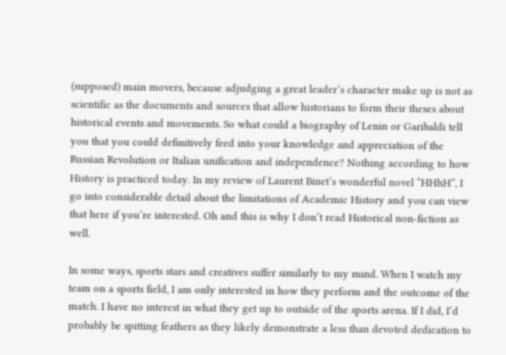(supposed) main movers, because adjudging a great leader’s character make up is not as scientific as the documents and sources that allow historians to form their theses about historical events and movements. So what could a biography of Lenin or Garibaldi tell you that you could definitively feed into your knowledge and appreciation of the Russian Revolution or Italian unification and independence? Nothing according to how History is practiced today. In my review of Laurent Binet’s wonderful novel “HHhH”, I go into considerable detail about the limitations of Academic History and you can view that here if you’re interested. Oh and this is why I don’t read Historical non-fiction as well.

In some ways, sports stars and creatives suffer similarly to my mind. When I watch my team on a sports field, I am only interested in how they perform and the outcome of the match. I have no interest in what they get up to outside of the sports arena. If I did, I’d probably be spitting feathers as they likely demonstrate a less than devoted dedication to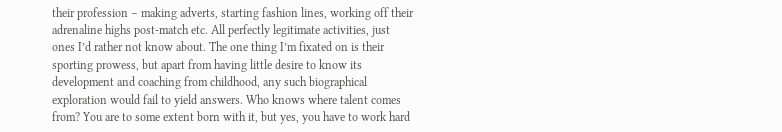their profession – making adverts, starting fashion lines, working off their adrenaline highs post-match etc. All perfectly legitimate activities, just ones I’d rather not know about. The one thing I’m fixated on is their sporting prowess, but apart from having little desire to know its development and coaching from childhood, any such biographical exploration would fail to yield answers. Who knows where talent comes from? You are to some extent born with it, but yes, you have to work hard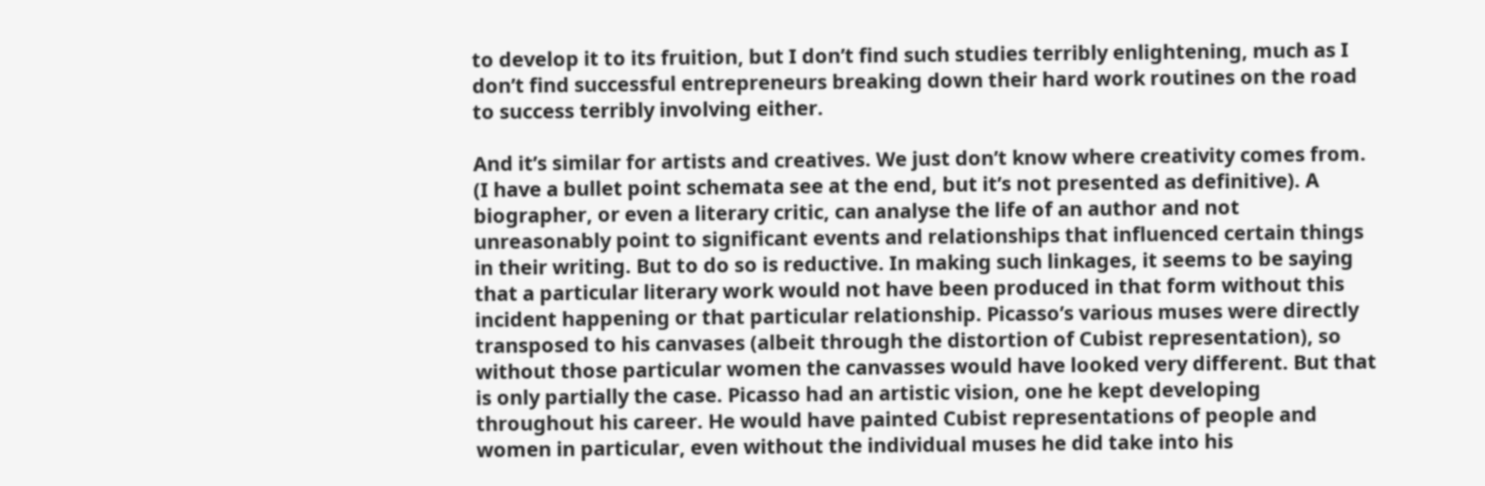to develop it to its fruition, but I don’t find such studies terribly enlightening, much as I don’t find successful entrepreneurs breaking down their hard work routines on the road to success terribly involving either.

And it’s similar for artists and creatives. We just don’t know where creativity comes from. (I have a bullet point schemata see at the end, but it’s not presented as definitive). A biographer, or even a literary critic, can analyse the life of an author and not unreasonably point to significant events and relationships that influenced certain things in their writing. But to do so is reductive. In making such linkages, it seems to be saying that a particular literary work would not have been produced in that form without this incident happening or that particular relationship. Picasso’s various muses were directly transposed to his canvases (albeit through the distortion of Cubist representation), so without those particular women the canvasses would have looked very different. But that is only partially the case. Picasso had an artistic vision, one he kept developing throughout his career. He would have painted Cubist representations of people and women in particular, even without the individual muses he did take into his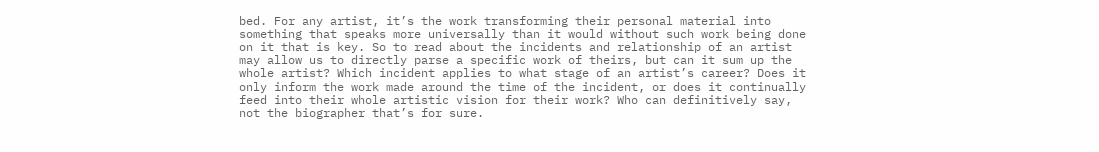bed. For any artist, it’s the work transforming their personal material into something that speaks more universally than it would without such work being done on it that is key. So to read about the incidents and relationship of an artist may allow us to directly parse a specific work of theirs, but can it sum up the whole artist? Which incident applies to what stage of an artist’s career? Does it only inform the work made around the time of the incident, or does it continually feed into their whole artistic vision for their work? Who can definitively say, not the biographer that’s for sure.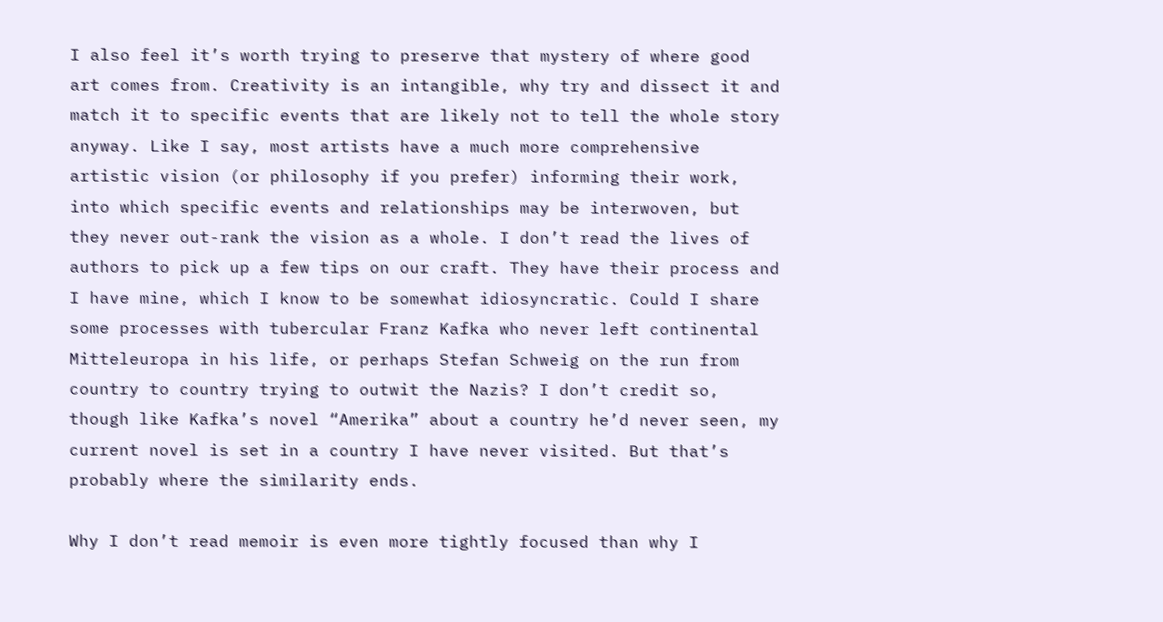I also feel it’s worth trying to preserve that mystery of where good art comes from. Creativity is an intangible, why try and dissect it and match it to specific events that are likely not to tell the whole story anyway. Like I say, most artists have a much more comprehensive artistic vision (or philosophy if you prefer) informing their work, into which specific events and relationships may be interwoven, but they never out-rank the vision as a whole. I don’t read the lives of authors to pick up a few tips on our craft. They have their process and I have mine, which I know to be somewhat idiosyncratic. Could I share some processes with tubercular Franz Kafka who never left continental Mitteleuropa in his life, or perhaps Stefan Schweig on the run from country to country trying to outwit the Nazis? I don’t credit so, though like Kafka’s novel “Amerika” about a country he’d never seen, my current novel is set in a country I have never visited. But that’s probably where the similarity ends.

Why I don’t read memoir is even more tightly focused than why I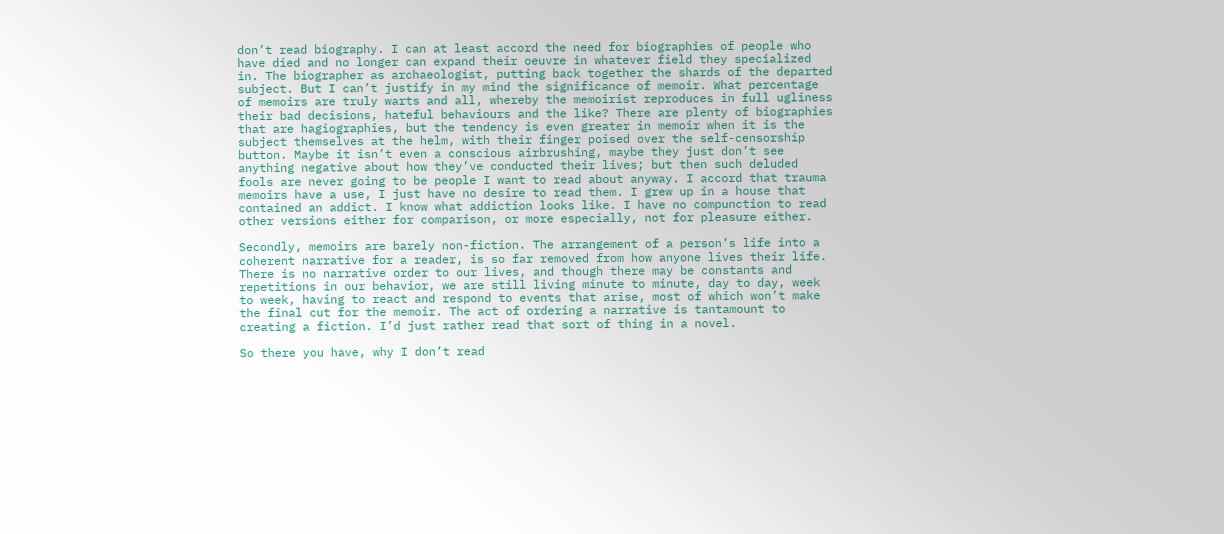don’t read biography. I can at least accord the need for biographies of people who have died and no longer can expand their oeuvre in whatever field they specialized in. The biographer as archaeologist, putting back together the shards of the departed subject. But I can’t justify in my mind the significance of memoir. What percentage of memoirs are truly warts and all, whereby the memoirist reproduces in full ugliness their bad decisions, hateful behaviours and the like? There are plenty of biographies that are hagiographies, but the tendency is even greater in memoir when it is the subject themselves at the helm, with their finger poised over the self-censorship button. Maybe it isn’t even a conscious airbrushing, maybe they just don’t see anything negative about how they’ve conducted their lives; but then such deluded fools are never going to be people I want to read about anyway. I accord that trauma memoirs have a use, I just have no desire to read them. I grew up in a house that contained an addict. I know what addiction looks like. I have no compunction to read other versions either for comparison, or more especially, not for pleasure either.

Secondly, memoirs are barely non-fiction. The arrangement of a person’s life into a coherent narrative for a reader, is so far removed from how anyone lives their life. There is no narrative order to our lives, and though there may be constants and repetitions in our behavior, we are still living minute to minute, day to day, week to week, having to react and respond to events that arise, most of which won’t make the final cut for the memoir. The act of ordering a narrative is tantamount to creating a fiction. I’d just rather read that sort of thing in a novel.

So there you have, why I don’t read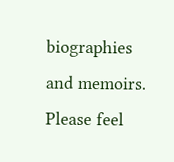biographies and memoirs. Please feel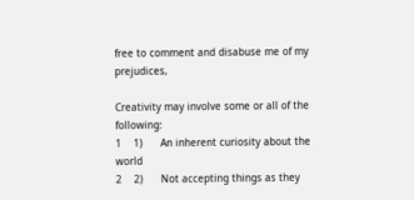free to comment and disabuse me of my prejudices,

Creativity may involve some or all of the following:
1    1)      An inherent curiosity about the world
2    2)      Not accepting things as they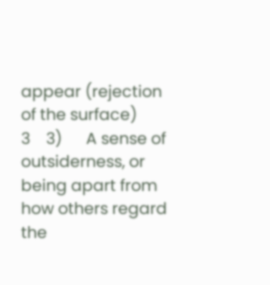appear (rejection of the surface)
3    3)      A sense of outsiderness, or being apart from how others regard the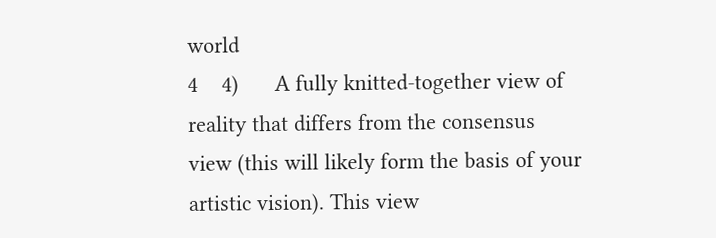world
4    4)      A fully knitted-together view of reality that differs from the consensus view (this will likely form the basis of your artistic vision). This view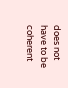does not have to be coherent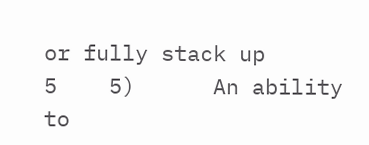or fully stack up
5    5)      An ability to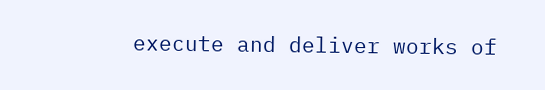execute and deliver works of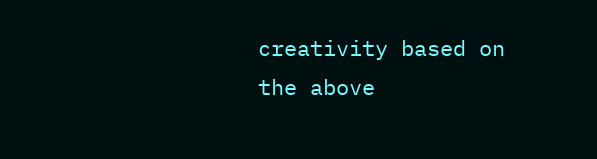creativity based on the above